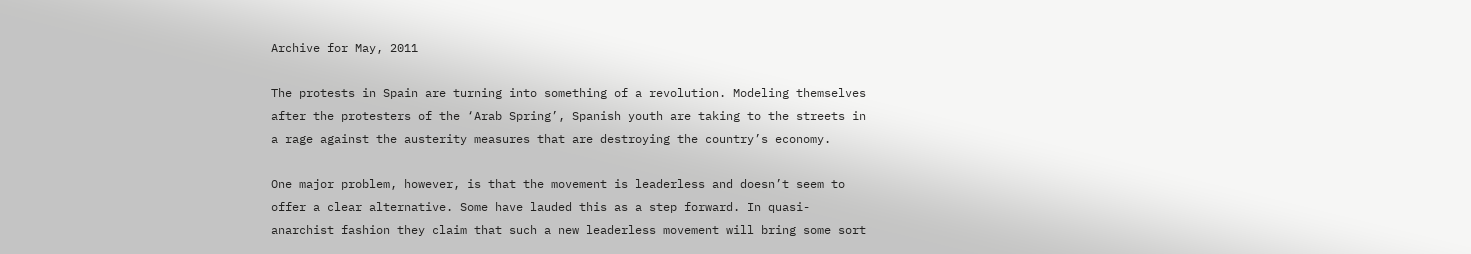Archive for May, 2011

The protests in Spain are turning into something of a revolution. Modeling themselves after the protesters of the ‘Arab Spring’, Spanish youth are taking to the streets in a rage against the austerity measures that are destroying the country’s economy.

One major problem, however, is that the movement is leaderless and doesn’t seem to offer a clear alternative. Some have lauded this as a step forward. In quasi-anarchist fashion they claim that such a new leaderless movement will bring some sort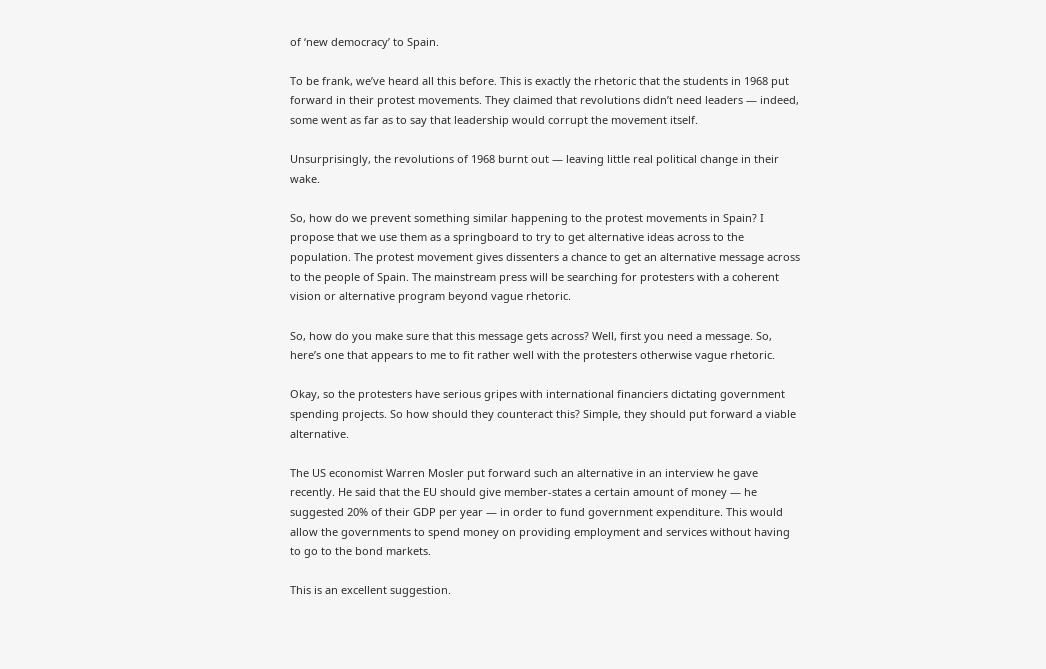of ‘new democracy’ to Spain.

To be frank, we’ve heard all this before. This is exactly the rhetoric that the students in 1968 put forward in their protest movements. They claimed that revolutions didn’t need leaders — indeed, some went as far as to say that leadership would corrupt the movement itself.

Unsurprisingly, the revolutions of 1968 burnt out — leaving little real political change in their wake.

So, how do we prevent something similar happening to the protest movements in Spain? I propose that we use them as a springboard to try to get alternative ideas across to the population. The protest movement gives dissenters a chance to get an alternative message across to the people of Spain. The mainstream press will be searching for protesters with a coherent vision or alternative program beyond vague rhetoric.

So, how do you make sure that this message gets across? Well, first you need a message. So, here’s one that appears to me to fit rather well with the protesters otherwise vague rhetoric.

Okay, so the protesters have serious gripes with international financiers dictating government spending projects. So how should they counteract this? Simple, they should put forward a viable alternative.

The US economist Warren Mosler put forward such an alternative in an interview he gave recently. He said that the EU should give member-states a certain amount of money — he suggested 20% of their GDP per year — in order to fund government expenditure. This would allow the governments to spend money on providing employment and services without having to go to the bond markets.

This is an excellent suggestion.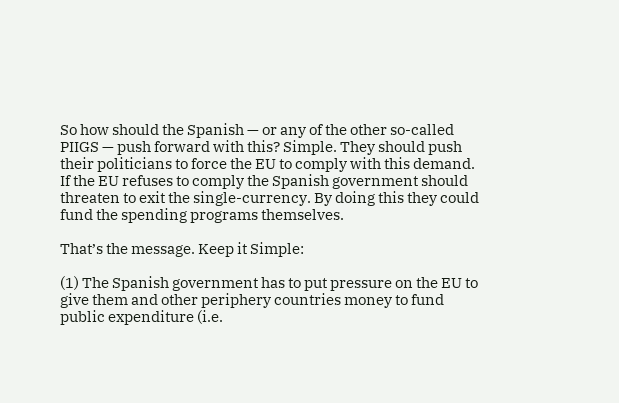So how should the Spanish — or any of the other so-called PIIGS — push forward with this? Simple. They should push their politicians to force the EU to comply with this demand. If the EU refuses to comply the Spanish government should threaten to exit the single-currency. By doing this they could fund the spending programs themselves.

That’s the message. Keep it Simple:

(1) The Spanish government has to put pressure on the EU to give them and other periphery countries money to fund public expenditure (i.e.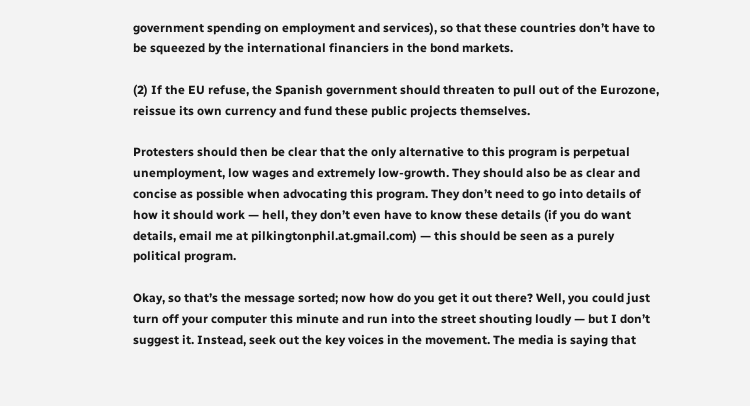government spending on employment and services), so that these countries don’t have to be squeezed by the international financiers in the bond markets.

(2) If the EU refuse, the Spanish government should threaten to pull out of the Eurozone, reissue its own currency and fund these public projects themselves.

Protesters should then be clear that the only alternative to this program is perpetual unemployment, low wages and extremely low-growth. They should also be as clear and concise as possible when advocating this program. They don’t need to go into details of how it should work — hell, they don’t even have to know these details (if you do want details, email me at pilkingtonphil.at.gmail.com) — this should be seen as a purely political program.

Okay, so that’s the message sorted; now how do you get it out there? Well, you could just turn off your computer this minute and run into the street shouting loudly — but I don’t suggest it. Instead, seek out the key voices in the movement. The media is saying that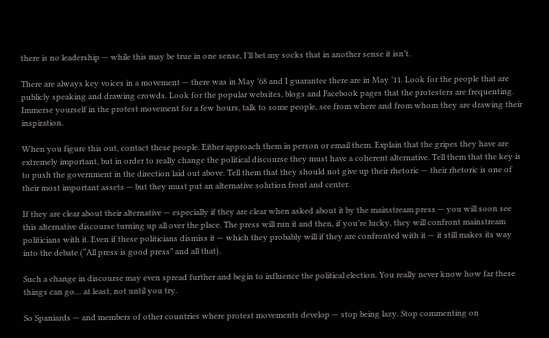there is no leadership — while this may be true in one sense, I’ll bet my socks that in another sense it isn’t.

There are always key voices in a movement — there was in May ’68 and I guarantee there are in May ’11. Look for the people that are publicly speaking and drawing crowds. Look for the popular websites, blogs and Facebook pages that the protesters are frequenting. Immerse yourself in the protest movement for a few hours, talk to some people, see from where and from whom they are drawing their inspiration.

When you figure this out, contact these people. Either approach them in person or email them. Explain that the gripes they have are extremely important, but in order to really change the political discourse they must have a coherent alternative. Tell them that the key is to push the government in the direction laid out above. Tell them that they should not give up their rhetoric — their rhetoric is one of their most important assets — but they must put an alternative solution front and center.

If they are clear about their alternative — especially if they are clear when asked about it by the mainstream press — you will soon see this alternative discourse turning up all over the place. The press will run it and then, if you’re lucky, they will confront mainstream politicians with it. Even if these politicians dismiss it — which they probably will if they are confronted with it — it still makes its way into the debate (“All press is good press” and all that).

Such a change in discourse may even spread further and begin to influence the political election. You really never know how far these things can go… at least, not until you try.

So Spaniards — and members of other countries where protest movements develop — stop being lazy. Stop commenting on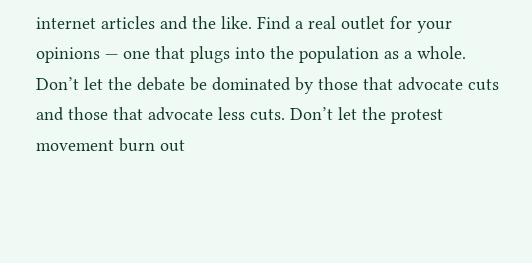internet articles and the like. Find a real outlet for your opinions — one that plugs into the population as a whole. Don’t let the debate be dominated by those that advocate cuts and those that advocate less cuts. Don’t let the protest movement burn out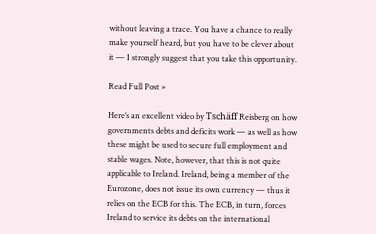without leaving a trace. You have a chance to really make yourself heard, but you have to be clever about it — I strongly suggest that you take this opportunity.

Read Full Post »

Here’s an excellent video by Tschäff Reisberg on how governments debts and deficits work — as well as how these might be used to secure full employment and stable wages. Note, however, that this is not quite applicable to Ireland. Ireland, being a member of the Eurozone, does not issue its own currency — thus it relies on the ECB for this. The ECB, in turn, forces Ireland to service its debts on the international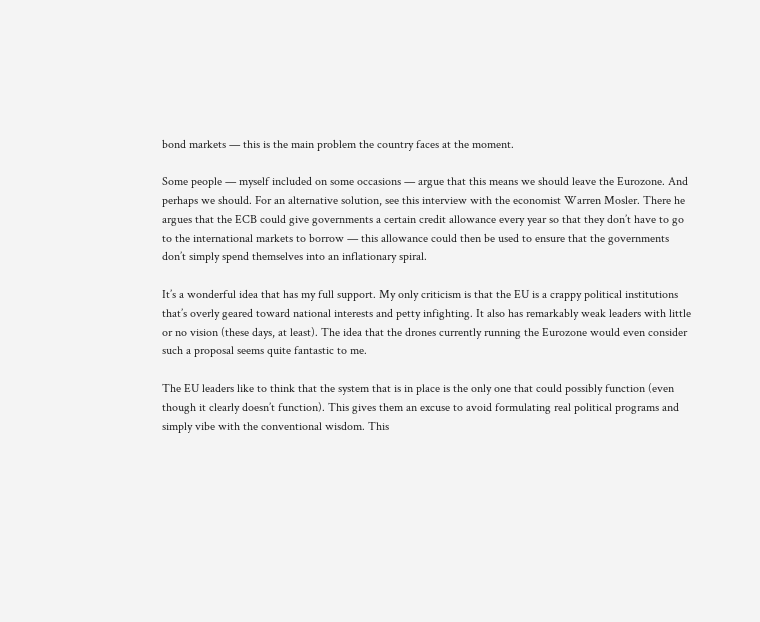bond markets — this is the main problem the country faces at the moment.

Some people — myself included on some occasions — argue that this means we should leave the Eurozone. And perhaps we should. For an alternative solution, see this interview with the economist Warren Mosler. There he argues that the ECB could give governments a certain credit allowance every year so that they don’t have to go to the international markets to borrow — this allowance could then be used to ensure that the governments don’t simply spend themselves into an inflationary spiral.

It’s a wonderful idea that has my full support. My only criticism is that the EU is a crappy political institutions that’s overly geared toward national interests and petty infighting. It also has remarkably weak leaders with little or no vision (these days, at least). The idea that the drones currently running the Eurozone would even consider such a proposal seems quite fantastic to me.

The EU leaders like to think that the system that is in place is the only one that could possibly function (even though it clearly doesn’t function). This gives them an excuse to avoid formulating real political programs and simply vibe with the conventional wisdom. This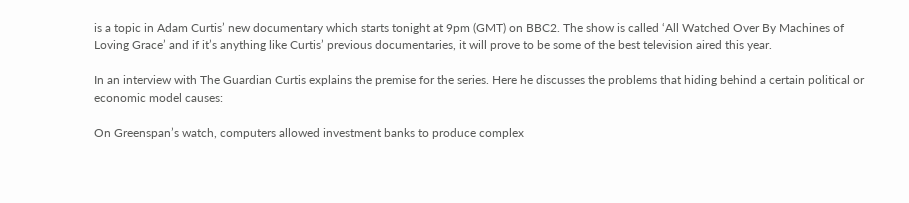is a topic in Adam Curtis’ new documentary which starts tonight at 9pm (GMT) on BBC2. The show is called ‘All Watched Over By Machines of Loving Grace’ and if it’s anything like Curtis’ previous documentaries, it will prove to be some of the best television aired this year.

In an interview with The Guardian Curtis explains the premise for the series. Here he discusses the problems that hiding behind a certain political or economic model causes:

On Greenspan’s watch, computers allowed investment banks to produce complex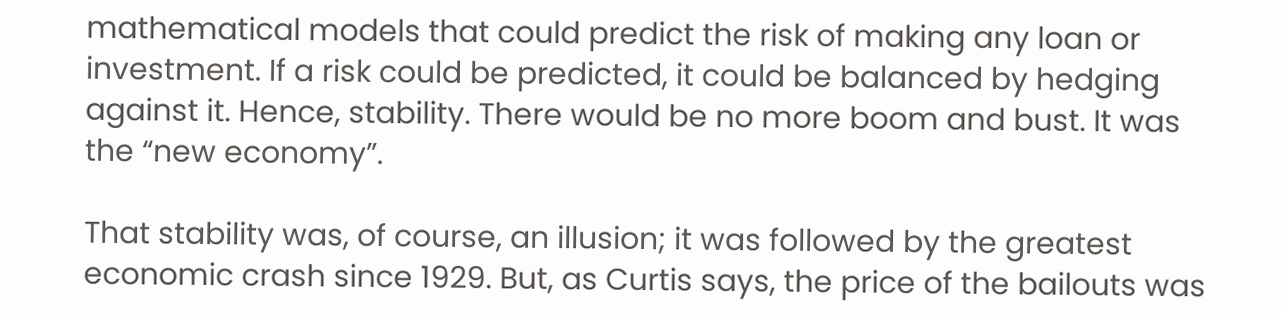mathematical models that could predict the risk of making any loan or investment. If a risk could be predicted, it could be balanced by hedging against it. Hence, stability. There would be no more boom and bust. It was the “new economy”.

That stability was, of course, an illusion; it was followed by the greatest economic crash since 1929. But, as Curtis says, the price of the bailouts was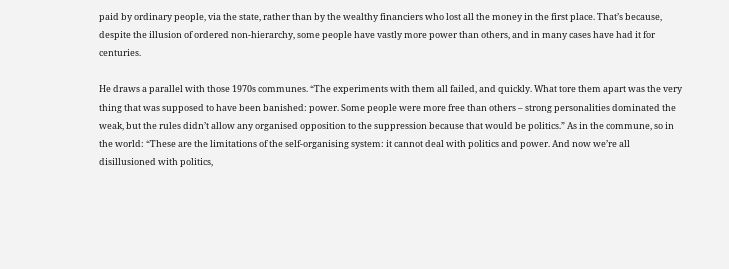paid by ordinary people, via the state, rather than by the wealthy financiers who lost all the money in the first place. That’s because, despite the illusion of ordered non-hierarchy, some people have vastly more power than others, and in many cases have had it for centuries.

He draws a parallel with those 1970s communes. “The experiments with them all failed, and quickly. What tore them apart was the very thing that was supposed to have been banished: power. Some people were more free than others – strong personalities dominated the weak, but the rules didn’t allow any organised opposition to the suppression because that would be politics.” As in the commune, so in the world: “These are the limitations of the self-organising system: it cannot deal with politics and power. And now we’re all disillusioned with politics,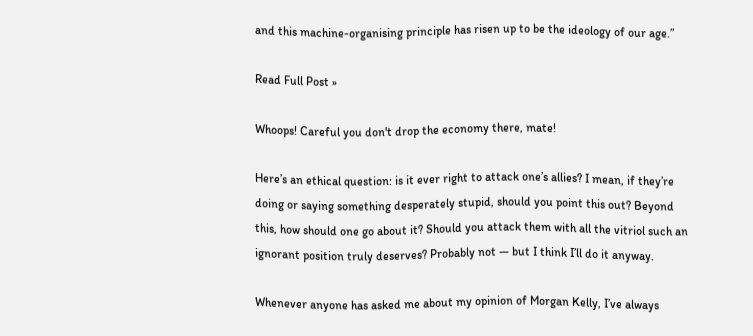and this machine-organising principle has risen up to be the ideology of our age.”

Read Full Post »

Whoops! Careful you don't drop the economy there, mate!

Here’s an ethical question: is it ever right to attack one’s allies? I mean, if they’re doing or saying something desperately stupid, should you point this out? Beyond this, how should one go about it? Should you attack them with all the vitriol such an ignorant position truly deserves? Probably not — but I think I’ll do it anyway.

Whenever anyone has asked me about my opinion of Morgan Kelly, I’ve always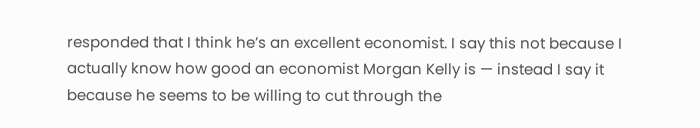responded that I think he’s an excellent economist. I say this not because I actually know how good an economist Morgan Kelly is — instead I say it because he seems to be willing to cut through the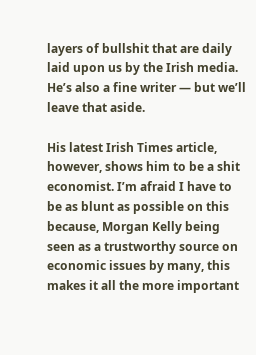layers of bullshit that are daily laid upon us by the Irish media. He’s also a fine writer — but we’ll leave that aside.

His latest Irish Times article, however, shows him to be a shit economist. I’m afraid I have to be as blunt as possible on this because, Morgan Kelly being seen as a trustworthy source on economic issues by many, this makes it all the more important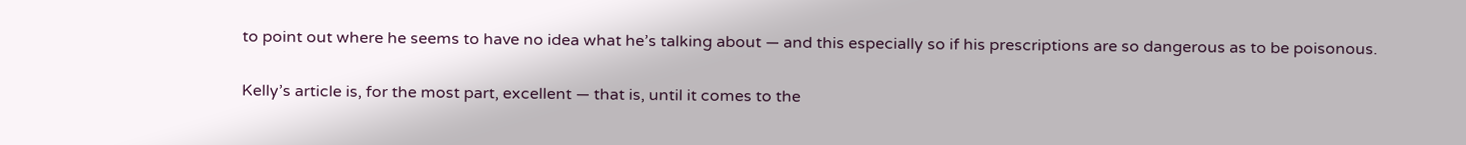to point out where he seems to have no idea what he’s talking about — and this especially so if his prescriptions are so dangerous as to be poisonous.

Kelly’s article is, for the most part, excellent — that is, until it comes to the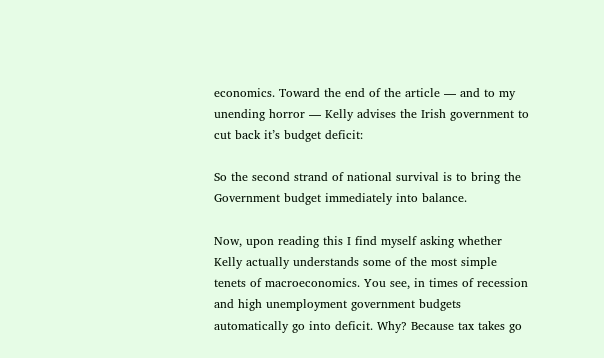economics. Toward the end of the article — and to my unending horror — Kelly advises the Irish government to cut back it’s budget deficit:

So the second strand of national survival is to bring the Government budget immediately into balance.

Now, upon reading this I find myself asking whether Kelly actually understands some of the most simple tenets of macroeconomics. You see, in times of recession and high unemployment government budgets automatically go into deficit. Why? Because tax takes go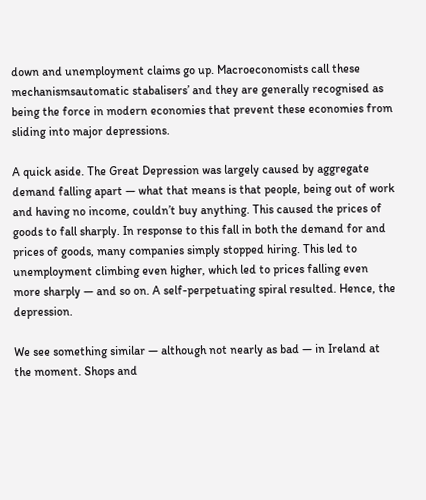down and unemployment claims go up. Macroeconomists call these mechanismsautomatic stabalisers’ and they are generally recognised as being the force in modern economies that prevent these economies from sliding into major depressions.

A quick aside. The Great Depression was largely caused by aggregate demand falling apart — what that means is that people, being out of work and having no income, couldn’t buy anything. This caused the prices of goods to fall sharply. In response to this fall in both the demand for and prices of goods, many companies simply stopped hiring. This led to unemployment climbing even higher, which led to prices falling even more sharply — and so on. A self-perpetuating spiral resulted. Hence, the depression.

We see something similar — although not nearly as bad — in Ireland at the moment. Shops and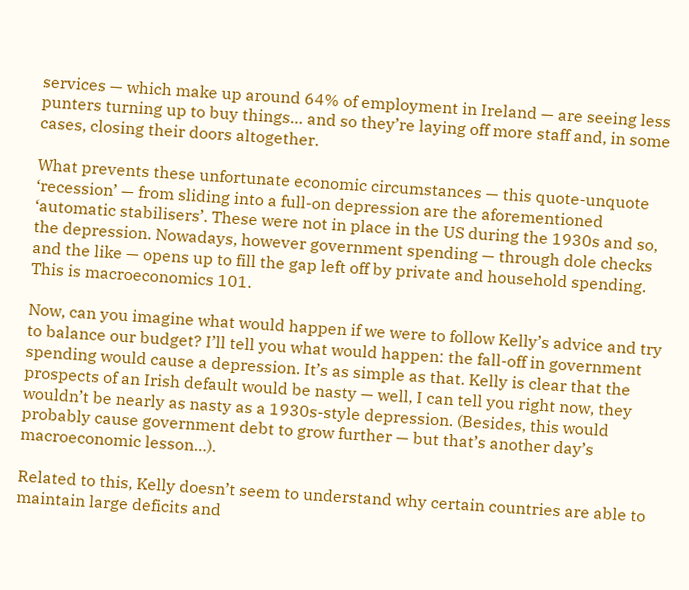services — which make up around 64% of employment in Ireland — are seeing less punters turning up to buy things… and so they’re laying off more staff and, in some cases, closing their doors altogether.

What prevents these unfortunate economic circumstances — this quote-unquote ‘recession’ — from sliding into a full-on depression are the aforementioned ‘automatic stabilisers’. These were not in place in the US during the 1930s and so, the depression. Nowadays, however government spending — through dole checks and the like — opens up to fill the gap left off by private and household spending. This is macroeconomics 101.

Now, can you imagine what would happen if we were to follow Kelly’s advice and try to balance our budget? I’ll tell you what would happen: the fall-off in government spending would cause a depression. It’s as simple as that. Kelly is clear that the prospects of an Irish default would be nasty — well, I can tell you right now, they wouldn’t be nearly as nasty as a 1930s-style depression. (Besides, this would probably cause government debt to grow further — but that’s another day’s macroeconomic lesson…).

Related to this, Kelly doesn’t seem to understand why certain countries are able to maintain large deficits and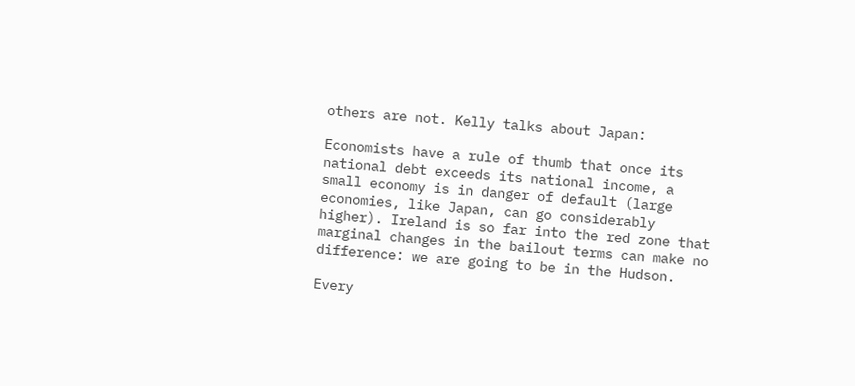others are not. Kelly talks about Japan:

Economists have a rule of thumb that once its national debt exceeds its national income, a small economy is in danger of default (large economies, like Japan, can go considerably higher). Ireland is so far into the red zone that marginal changes in the bailout terms can make no difference: we are going to be in the Hudson.

Every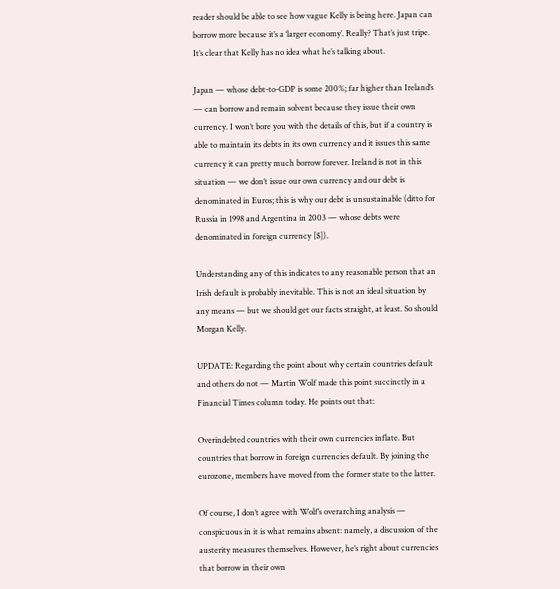reader should be able to see how vague Kelly is being here. Japan can borrow more because it’s a ‘larger economy’. Really? That’s just tripe. It’s clear that Kelly has no idea what he’s talking about.

Japan — whose debt-to-GDP is some 200%; far higher than Ireland’s — can borrow and remain solvent because they issue their own currency. I won’t bore you with the details of this, but if a country is able to maintain its debts in its own currency and it issues this same currency it can pretty much borrow forever. Ireland is not in this situation — we don’t issue our own currency and our debt is denominated in Euros; this is why our debt is unsustainable (ditto for Russia in 1998 and Argentina in 2003 — whose debts were denominated in foreign currency [$]).

Understanding any of this indicates to any reasonable person that an Irish default is probably inevitable. This is not an ideal situation by any means — but we should get our facts straight, at least. So should Morgan Kelly.

UPDATE: Regarding the point about why certain countries default and others do not — Martin Wolf made this point succinctly in a Financial Times column today. He points out that:

Overindebted countries with their own currencies inflate. But countries that borrow in foreign currencies default. By joining the eurozone, members have moved from the former state to the latter.

Of course, I don’t agree with Wolf’s overarching analysis — conspicuous in it is what remains absent: namely, a discussion of the austerity measures themselves. However, he’s right about currencies that borrow in their own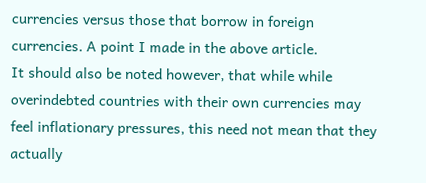currencies versus those that borrow in foreign currencies. A point I made in the above article.
It should also be noted however, that while while overindebted countries with their own currencies may feel inflationary pressures, this need not mean that they actually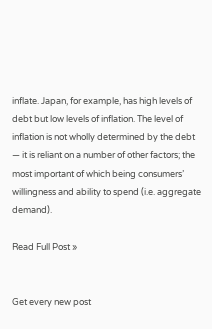inflate. Japan, for example, has high levels of debt but low levels of inflation. The level of inflation is not wholly determined by the debt — it is reliant on a number of other factors; the most important of which being consumers’ willingness and ability to spend (i.e. aggregate demand).

Read Full Post »


Get every new post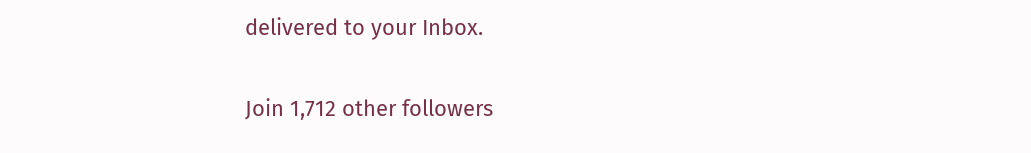delivered to your Inbox.

Join 1,712 other followers